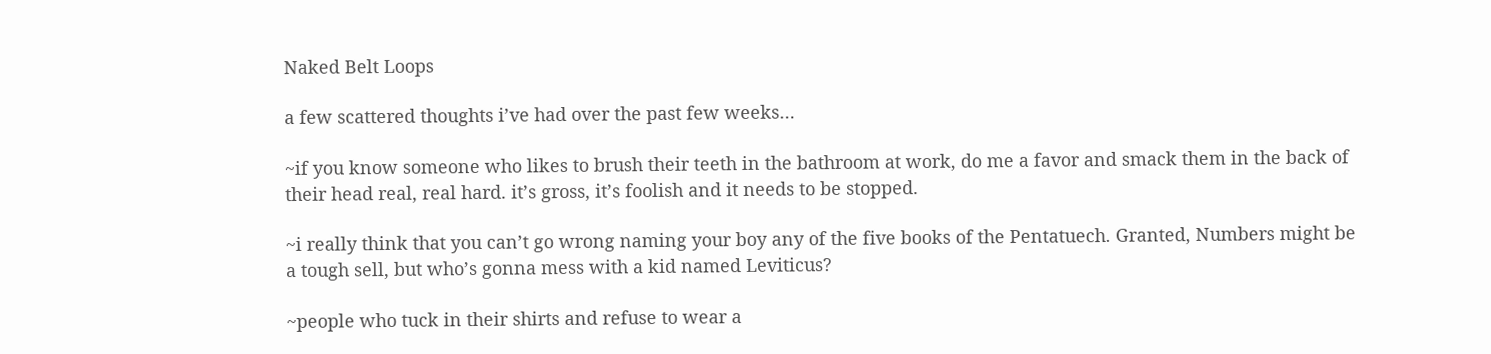Naked Belt Loops

a few scattered thoughts i’ve had over the past few weeks…

~if you know someone who likes to brush their teeth in the bathroom at work, do me a favor and smack them in the back of their head real, real hard. it’s gross, it’s foolish and it needs to be stopped.

~i really think that you can’t go wrong naming your boy any of the five books of the Pentatuech. Granted, Numbers might be a tough sell, but who’s gonna mess with a kid named Leviticus?

~people who tuck in their shirts and refuse to wear a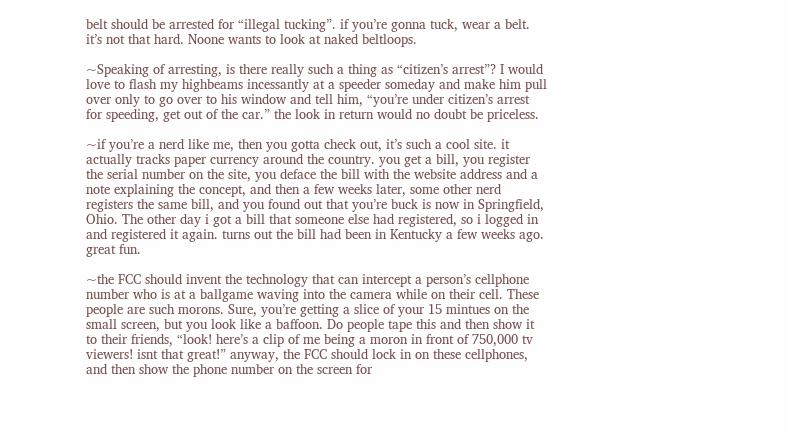belt should be arrested for “illegal tucking”. if you’re gonna tuck, wear a belt. it’s not that hard. Noone wants to look at naked beltloops.

~Speaking of arresting, is there really such a thing as “citizen’s arrest”? I would love to flash my highbeams incessantly at a speeder someday and make him pull over only to go over to his window and tell him, “you’re under citizen’s arrest for speeding, get out of the car.” the look in return would no doubt be priceless.

~if you’re a nerd like me, then you gotta check out, it’s such a cool site. it actually tracks paper currency around the country. you get a bill, you register the serial number on the site, you deface the bill with the website address and a note explaining the concept, and then a few weeks later, some other nerd registers the same bill, and you found out that you’re buck is now in Springfield, Ohio. The other day i got a bill that someone else had registered, so i logged in and registered it again. turns out the bill had been in Kentucky a few weeks ago. great fun.

~the FCC should invent the technology that can intercept a person’s cellphone number who is at a ballgame waving into the camera while on their cell. These people are such morons. Sure, you’re getting a slice of your 15 mintues on the small screen, but you look like a baffoon. Do people tape this and then show it to their friends, “look! here’s a clip of me being a moron in front of 750,000 tv viewers! isnt that great!” anyway, the FCC should lock in on these cellphones, and then show the phone number on the screen for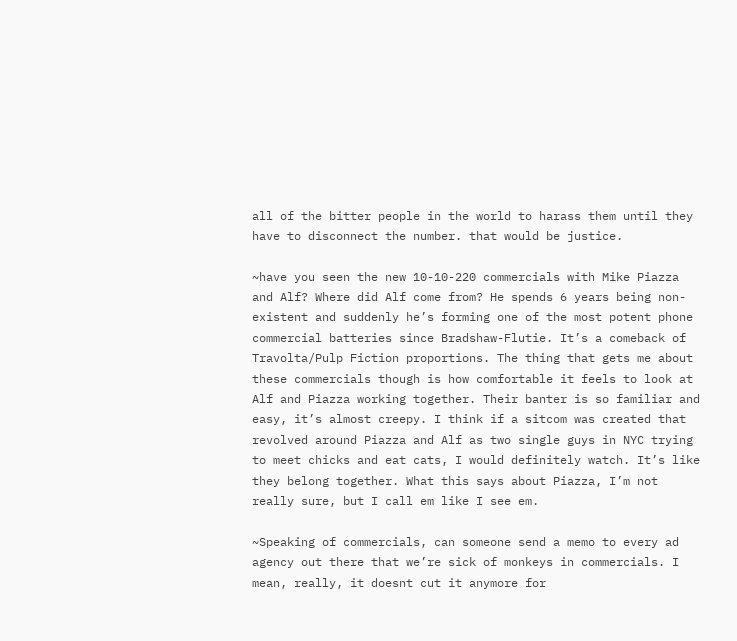all of the bitter people in the world to harass them until they have to disconnect the number. that would be justice.

~have you seen the new 10-10-220 commercials with Mike Piazza and Alf? Where did Alf come from? He spends 6 years being non-existent and suddenly he’s forming one of the most potent phone commercial batteries since Bradshaw-Flutie. It’s a comeback of Travolta/Pulp Fiction proportions. The thing that gets me about these commercials though is how comfortable it feels to look at Alf and Piazza working together. Their banter is so familiar and easy, it’s almost creepy. I think if a sitcom was created that revolved around Piazza and Alf as two single guys in NYC trying to meet chicks and eat cats, I would definitely watch. It’s like they belong together. What this says about Piazza, I’m not really sure, but I call em like I see em.

~Speaking of commercials, can someone send a memo to every ad agency out there that we’re sick of monkeys in commercials. I mean, really, it doesnt cut it anymore for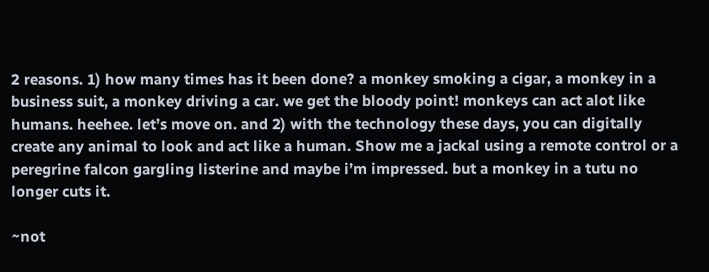2 reasons. 1) how many times has it been done? a monkey smoking a cigar, a monkey in a business suit, a monkey driving a car. we get the bloody point! monkeys can act alot like humans. heehee. let’s move on. and 2) with the technology these days, you can digitally create any animal to look and act like a human. Show me a jackal using a remote control or a peregrine falcon gargling listerine and maybe i’m impressed. but a monkey in a tutu no longer cuts it.

~not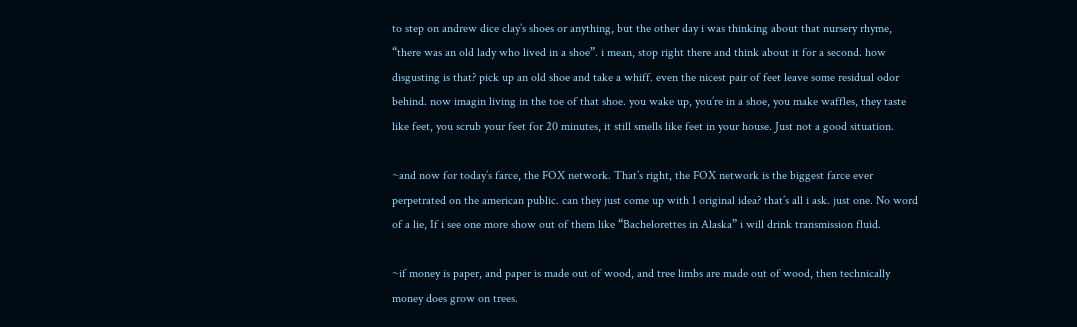to step on andrew dice clay’s shoes or anything, but the other day i was thinking about that nursery rhyme, “there was an old lady who lived in a shoe”. i mean, stop right there and think about it for a second. how disgusting is that? pick up an old shoe and take a whiff. even the nicest pair of feet leave some residual odor behind. now imagin living in the toe of that shoe. you wake up, you’re in a shoe, you make waffles, they taste like feet, you scrub your feet for 20 minutes, it still smells like feet in your house. Just not a good situation.

~and now for today’s farce, the FOX network. That’s right, the FOX network is the biggest farce ever perpetrated on the american public. can they just come up with 1 original idea? that’s all i ask. just one. No word of a lie, If i see one more show out of them like “Bachelorettes in Alaska” i will drink transmission fluid.

~if money is paper, and paper is made out of wood, and tree limbs are made out of wood, then technically money does grow on trees.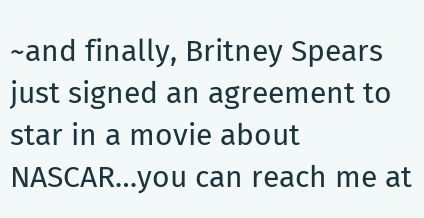~and finally, Britney Spears just signed an agreement to star in a movie about NASCAR…you can reach me at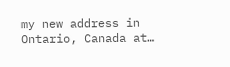my new address in Ontario, Canada at…